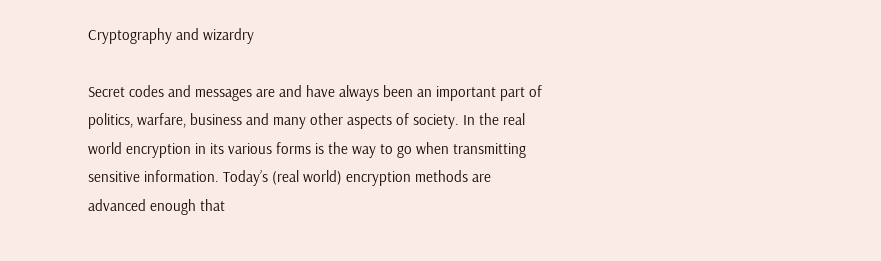Cryptography and wizardry

Secret codes and messages are and have always been an important part of politics, warfare, business and many other aspects of society. In the real world encryption in its various forms is the way to go when transmitting sensitive information. Today’s (real world) encryption methods are advanced enough that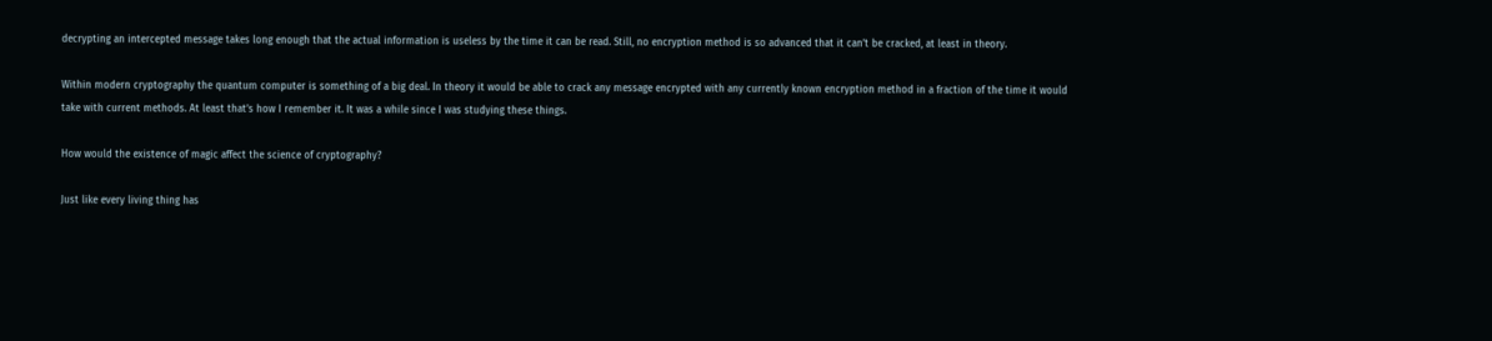decrypting an intercepted message takes long enough that the actual information is useless by the time it can be read. Still, no encryption method is so advanced that it can’t be cracked, at least in theory.

Within modern cryptography the quantum computer is something of a big deal. In theory it would be able to crack any message encrypted with any currently known encryption method in a fraction of the time it would take with current methods. At least that’s how I remember it. It was a while since I was studying these things.

How would the existence of magic affect the science of cryptography?

Just like every living thing has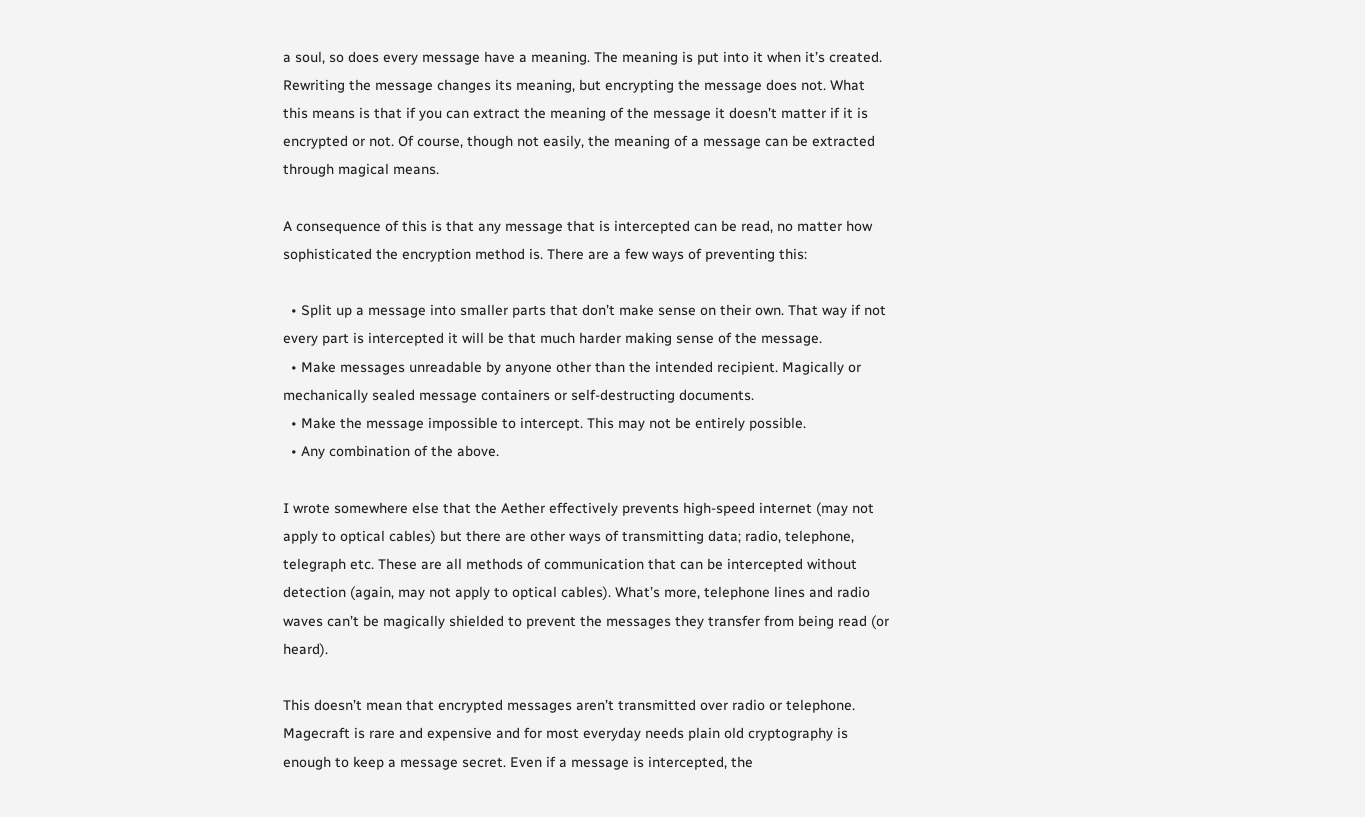a soul, so does every message have a meaning. The meaning is put into it when it’s created. Rewriting the message changes its meaning, but encrypting the message does not. What this means is that if you can extract the meaning of the message it doesn’t matter if it is encrypted or not. Of course, though not easily, the meaning of a message can be extracted through magical means.

A consequence of this is that any message that is intercepted can be read, no matter how sophisticated the encryption method is. There are a few ways of preventing this:

  • Split up a message into smaller parts that don’t make sense on their own. That way if not every part is intercepted it will be that much harder making sense of the message.
  • Make messages unreadable by anyone other than the intended recipient. Magically or mechanically sealed message containers or self-destructing documents.
  • Make the message impossible to intercept. This may not be entirely possible.
  • Any combination of the above.

I wrote somewhere else that the Aether effectively prevents high-speed internet (may not apply to optical cables) but there are other ways of transmitting data; radio, telephone, telegraph etc. These are all methods of communication that can be intercepted without detection (again, may not apply to optical cables). What’s more, telephone lines and radio waves can’t be magically shielded to prevent the messages they transfer from being read (or heard).

This doesn’t mean that encrypted messages aren’t transmitted over radio or telephone. Magecraft is rare and expensive and for most everyday needs plain old cryptography is enough to keep a message secret. Even if a message is intercepted, the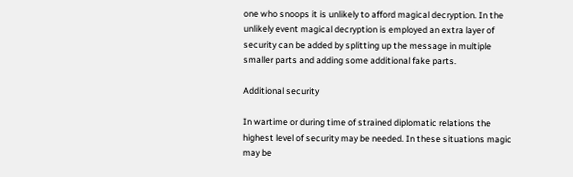one who snoops it is unlikely to afford magical decryption. In the unlikely event magical decryption is employed an extra layer of security can be added by splitting up the message in multiple smaller parts and adding some additional fake parts.

Additional security

In wartime or during time of strained diplomatic relations the highest level of security may be needed. In these situations magic may be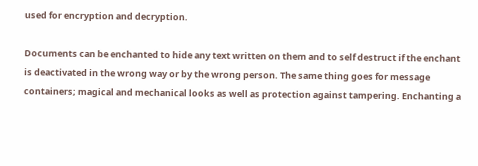used for encryption and decryption.

Documents can be enchanted to hide any text written on them and to self destruct if the enchant is deactivated in the wrong way or by the wrong person. The same thing goes for message containers; magical and mechanical looks as well as protection against tampering. Enchanting a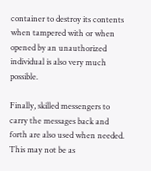container to destroy its contents when tampered with or when opened by an unauthorized individual is also very much possible.

Finally, skilled messengers to carry the messages back and forth are also used when needed. This may not be as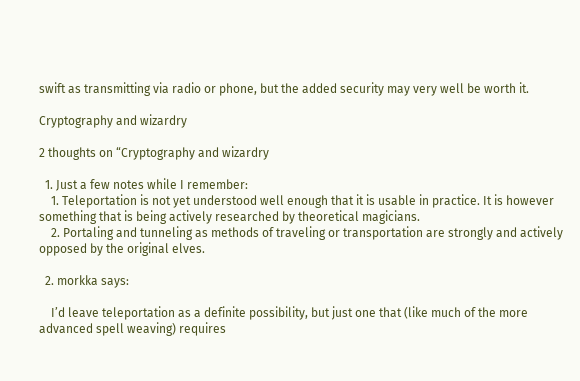swift as transmitting via radio or phone, but the added security may very well be worth it.

Cryptography and wizardry

2 thoughts on “Cryptography and wizardry

  1. Just a few notes while I remember:
    1. Teleportation is not yet understood well enough that it is usable in practice. It is however something that is being actively researched by theoretical magicians.
    2. Portaling and tunneling as methods of traveling or transportation are strongly and actively opposed by the original elves.

  2. morkka says:

    I’d leave teleportation as a definite possibility, but just one that (like much of the more advanced spell weaving) requires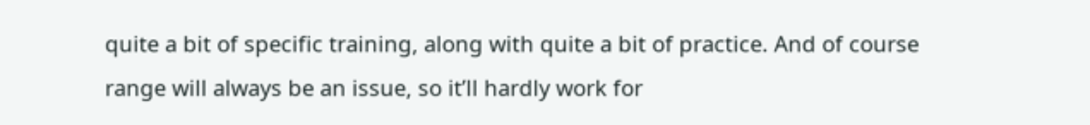quite a bit of specific training, along with quite a bit of practice. And of course range will always be an issue, so it’ll hardly work for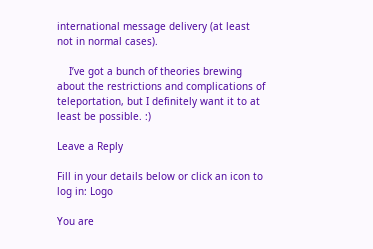international message delivery (at least not in normal cases).

    I’ve got a bunch of theories brewing about the restrictions and complications of teleportation, but I definitely want it to at least be possible. :)

Leave a Reply

Fill in your details below or click an icon to log in: Logo

You are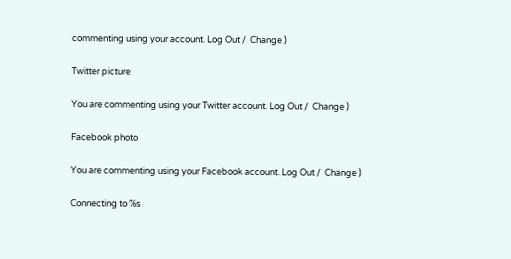commenting using your account. Log Out /  Change )

Twitter picture

You are commenting using your Twitter account. Log Out /  Change )

Facebook photo

You are commenting using your Facebook account. Log Out /  Change )

Connecting to %s